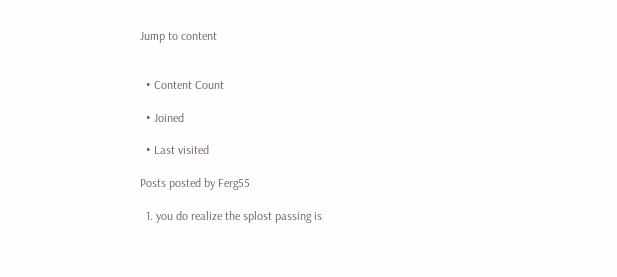Jump to content


  • Content Count

  • Joined

  • Last visited

Posts posted by Ferg55

  1. you do realize the splost passing is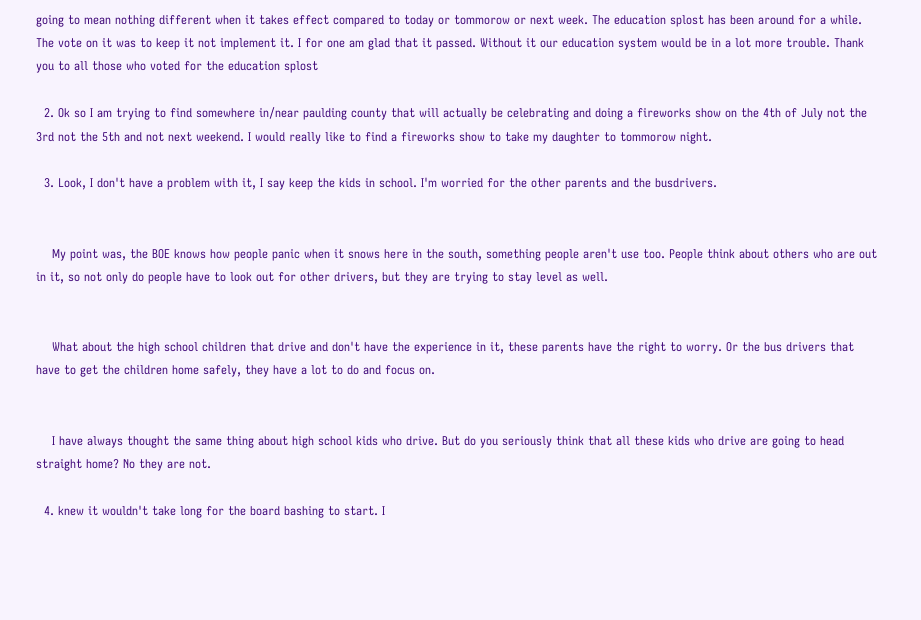going to mean nothing different when it takes effect compared to today or tommorow or next week. The education splost has been around for a while. The vote on it was to keep it not implement it. I for one am glad that it passed. Without it our education system would be in a lot more trouble. Thank you to all those who voted for the education splost

  2. Ok so I am trying to find somewhere in/near paulding county that will actually be celebrating and doing a fireworks show on the 4th of July not the 3rd not the 5th and not next weekend. I would really like to find a fireworks show to take my daughter to tommorow night.

  3. Look, I don't have a problem with it, I say keep the kids in school. I'm worried for the other parents and the busdrivers.


    My point was, the BOE knows how people panic when it snows here in the south, something people aren't use too. People think about others who are out in it, so not only do people have to look out for other drivers, but they are trying to stay level as well.


    What about the high school children that drive and don't have the experience in it, these parents have the right to worry. Or the bus drivers that have to get the children home safely, they have a lot to do and focus on.


    I have always thought the same thing about high school kids who drive. But do you seriously think that all these kids who drive are going to head straight home? No they are not.

  4. knew it wouldn't take long for the board bashing to start. I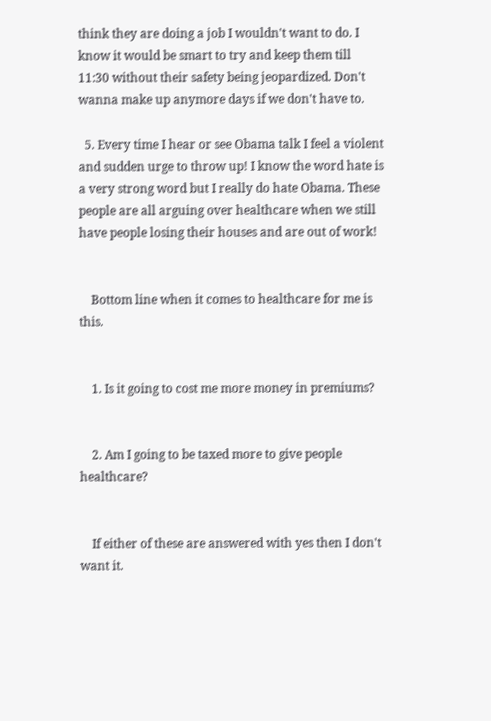think they are doing a job I wouldn't want to do. I know it would be smart to try and keep them till 11:30 without their safety being jeopardized. Don't wanna make up anymore days if we don't have to.

  5. Every time I hear or see Obama talk I feel a violent and sudden urge to throw up! I know the word hate is a very strong word but I really do hate Obama. These people are all arguing over healthcare when we still have people losing their houses and are out of work!


    Bottom line when it comes to healthcare for me is this.


    1. Is it going to cost me more money in premiums?


    2. Am I going to be taxed more to give people healthcare?


    If either of these are answered with yes then I don't want it.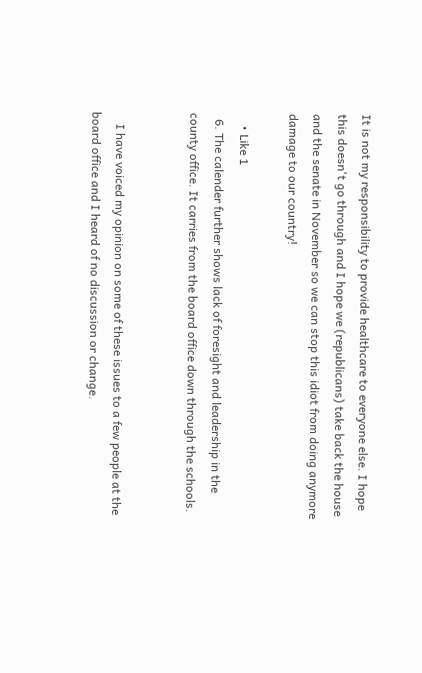It is not my responsibility to provide healthcare to everyone else. I hope this doesn't go through and I hope we (republicans) take back the house and the senate in November so we can stop this idiot from doing anymore damage to our country!

    • Like 1
  6. The calender further shows lack of foresight and leadership in the county office. It carries from the board office down through the schools.


    I have voiced my opinion on some of these issues to a few people at the board office and I heard of no discussion or change.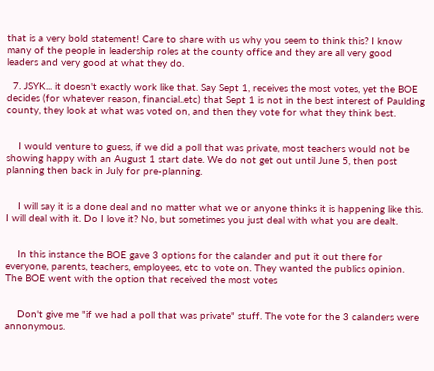that is a very bold statement! Care to share with us why you seem to think this? I know many of the people in leadership roles at the county office and they are all very good leaders and very good at what they do.

  7. JSYK... it doesn't exactly work like that. Say Sept 1, receives the most votes, yet the BOE decides (for whatever reason, financial..etc) that Sept 1 is not in the best interest of Paulding county, they look at what was voted on, and then they vote for what they think best.


    I would venture to guess, if we did a poll that was private, most teachers would not be showing happy with an August 1 start date. We do not get out until June 5, then post planning then back in July for pre-planning.


    I will say it is a done deal and no matter what we or anyone thinks it is happening like this. I will deal with it. Do I love it? No, but sometimes you just deal with what you are dealt.


    In this instance the BOE gave 3 options for the calander and put it out there for everyone, parents, teachers, employees, etc to vote on. They wanted the publics opinion. The BOE went with the option that received the most votes


    Don't give me "if we had a poll that was private" stuff. The vote for the 3 calanders were annonymous.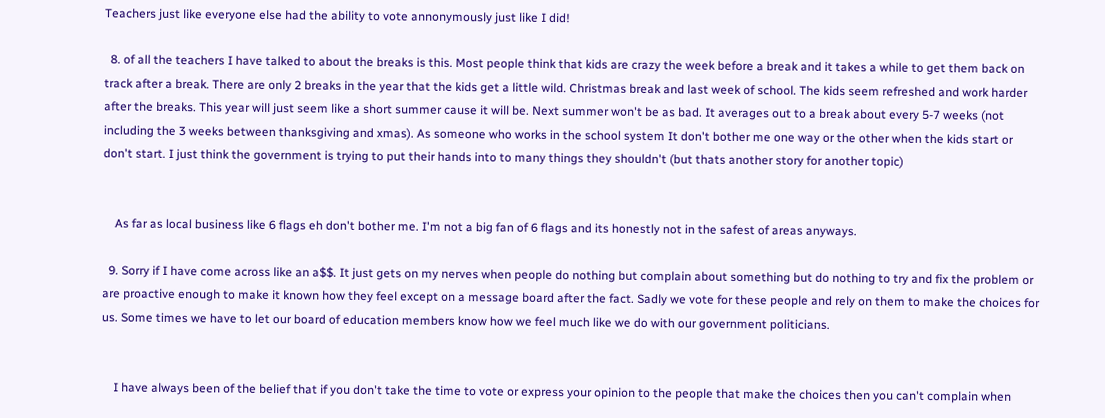Teachers just like everyone else had the ability to vote annonymously just like I did!

  8. of all the teachers I have talked to about the breaks is this. Most people think that kids are crazy the week before a break and it takes a while to get them back on track after a break. There are only 2 breaks in the year that the kids get a little wild. Christmas break and last week of school. The kids seem refreshed and work harder after the breaks. This year will just seem like a short summer cause it will be. Next summer won't be as bad. It averages out to a break about every 5-7 weeks (not including the 3 weeks between thanksgiving and xmas). As someone who works in the school system It don't bother me one way or the other when the kids start or don't start. I just think the government is trying to put their hands into to many things they shouldn't (but thats another story for another topic)


    As far as local business like 6 flags eh don't bother me. I'm not a big fan of 6 flags and its honestly not in the safest of areas anyways.

  9. Sorry if I have come across like an a$$. It just gets on my nerves when people do nothing but complain about something but do nothing to try and fix the problem or are proactive enough to make it known how they feel except on a message board after the fact. Sadly we vote for these people and rely on them to make the choices for us. Some times we have to let our board of education members know how we feel much like we do with our government politicians.


    I have always been of the belief that if you don't take the time to vote or express your opinion to the people that make the choices then you can't complain when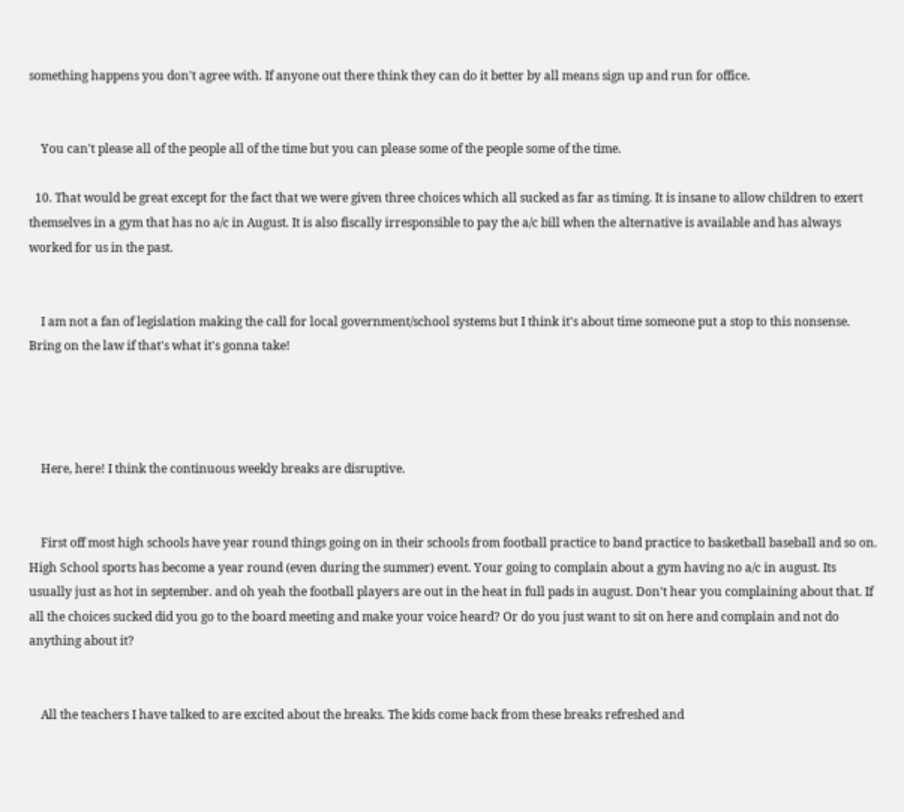something happens you don't agree with. If anyone out there think they can do it better by all means sign up and run for office.


    You can't please all of the people all of the time but you can please some of the people some of the time.

  10. That would be great except for the fact that we were given three choices which all sucked as far as timing. It is insane to allow children to exert themselves in a gym that has no a/c in August. It is also fiscally irresponsible to pay the a/c bill when the alternative is available and has always worked for us in the past.


    I am not a fan of legislation making the call for local government/school systems but I think it's about time someone put a stop to this nonsense. Bring on the law if that's what it's gonna take!




    Here, here! I think the continuous weekly breaks are disruptive.


    First off most high schools have year round things going on in their schools from football practice to band practice to basketball baseball and so on. High School sports has become a year round (even during the summer) event. Your going to complain about a gym having no a/c in august. Its usually just as hot in september. and oh yeah the football players are out in the heat in full pads in august. Don't hear you complaining about that. If all the choices sucked did you go to the board meeting and make your voice heard? Or do you just want to sit on here and complain and not do anything about it?


    All the teachers I have talked to are excited about the breaks. The kids come back from these breaks refreshed and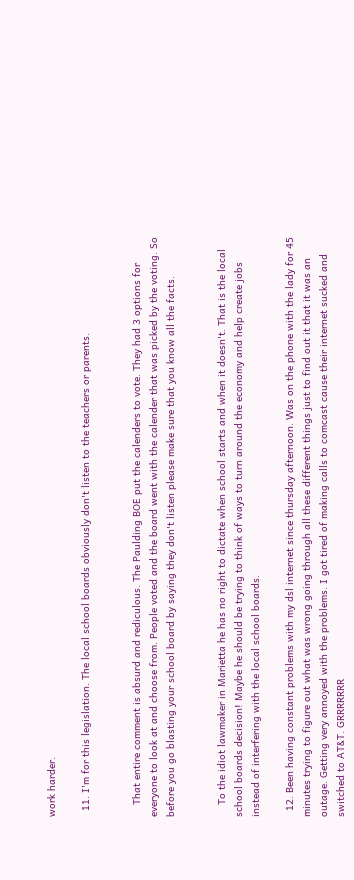work harder.

  11. I'm for this legislation. The local school boards obviously don't listen to the teachers or parents.


    That entire comment is absurd and rediculous. The Paulding BOE put the calenders to vote. They had 3 options for everyone to look at and choose from. People voted and the board went with the calender that was picked by the voting. So before you go blasting your school board by saying they don't listen please make sure that you know all the facts.


    To the idiot lawmaker in Marietta he has no right to dictate when school starts and when it doesn't. That is the local school boards decision! Maybe he should be trying to think of ways to turn around the economy and help create jobs instead of interfering with the local school boards.

  12. Been having constant problems with my dsl internet since thursday afternoon. Was on the phone with the lady for 45 minutes trying to figure out what was wrong going through all these different things just to find out it that it was an outage. Getting very annoyed with the problems. I got tired of making calls to comcast cause their internet sucked and switched to AT&T. GRRRRRRR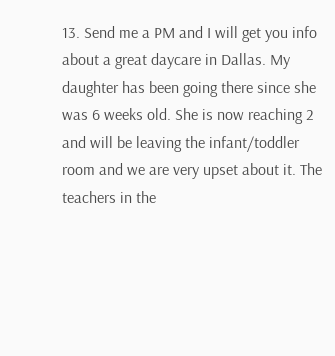13. Send me a PM and I will get you info about a great daycare in Dallas. My daughter has been going there since she was 6 weeks old. She is now reaching 2 and will be leaving the infant/toddler room and we are very upset about it. The teachers in the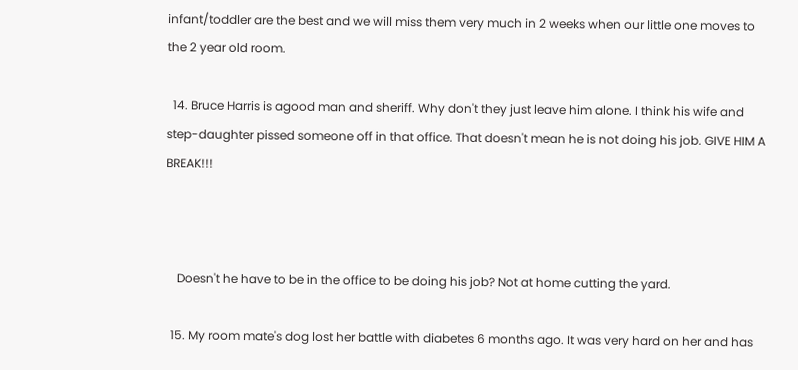infant/toddler are the best and we will miss them very much in 2 weeks when our little one moves to the 2 year old room.

  14. Bruce Harris is agood man and sheriff. Why don't they just leave him alone. I think his wife and step-daughter pissed someone off in that office. That doesn't mean he is not doing his job. GIVE HIM A BREAK!!!



    Doesn't he have to be in the office to be doing his job? Not at home cutting the yard.

  15. My room mate's dog lost her battle with diabetes 6 months ago. It was very hard on her and has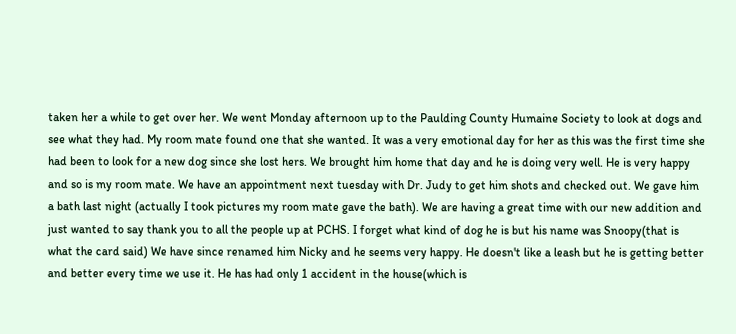taken her a while to get over her. We went Monday afternoon up to the Paulding County Humaine Society to look at dogs and see what they had. My room mate found one that she wanted. It was a very emotional day for her as this was the first time she had been to look for a new dog since she lost hers. We brought him home that day and he is doing very well. He is very happy and so is my room mate. We have an appointment next tuesday with Dr. Judy to get him shots and checked out. We gave him a bath last night (actually I took pictures my room mate gave the bath). We are having a great time with our new addition and just wanted to say thank you to all the people up at PCHS. I forget what kind of dog he is but his name was Snoopy(that is what the card said) We have since renamed him Nicky and he seems very happy. He doesn't like a leash but he is getting better and better every time we use it. He has had only 1 accident in the house(which is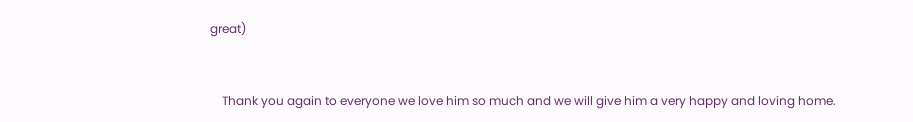great)


    Thank you again to everyone we love him so much and we will give him a very happy and loving home.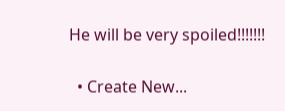He will be very spoiled!!!!!!!

  • Create New...